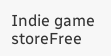Indie game storeFree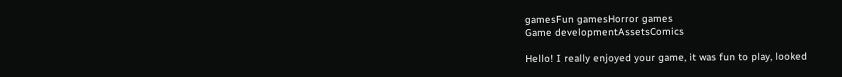gamesFun gamesHorror games
Game developmentAssetsComics

Hello! I really enjoyed your game, it was fun to play, looked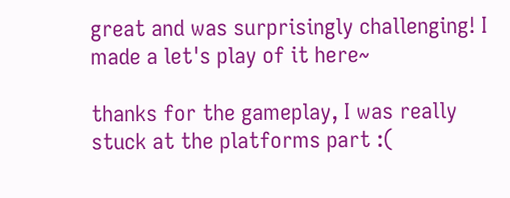great and was surprisingly challenging! I made a let's play of it here~

thanks for the gameplay, I was really stuck at the platforms part :(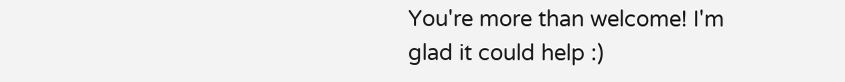You're more than welcome! I'm glad it could help :)